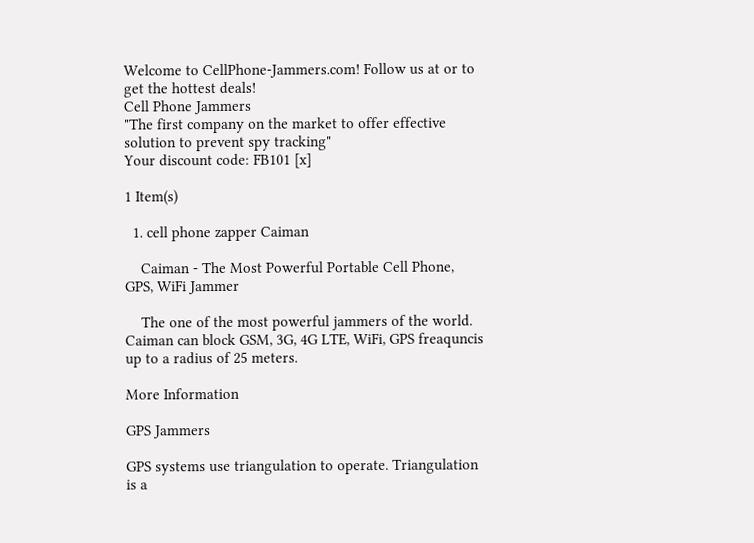Welcome to CellPhone-Jammers.com! Follow us at or to get the hottest deals!
Cell Phone Jammers
"The first company on the market to offer effective solution to prevent spy tracking"
Your discount code: FB101 [x]

1 Item(s)

  1. cell phone zapper Caiman

    Caiman - The Most Powerful Portable Cell Phone, GPS, WiFi Jammer

    The one of the most powerful jammers of the world. Caiman can block GSM, 3G, 4G LTE, WiFi, GPS freaquncis up to a radius of 25 meters.

More Information

GPS Jammers

GPS systems use triangulation to operate. Triangulation is a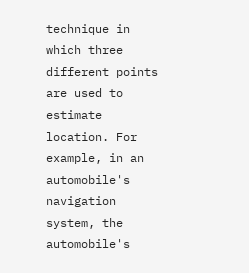technique in which three different points are used to estimate location. For example, in an automobile's navigation system, the automobile's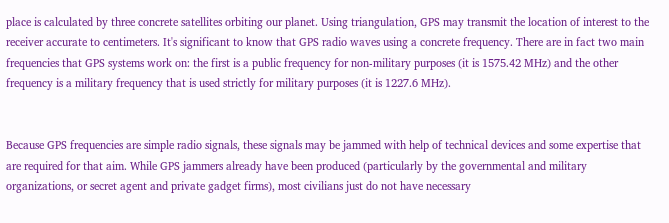place is calculated by three concrete satellites orbiting our planet. Using triangulation, GPS may transmit the location of interest to the receiver accurate to centimeters. It's significant to know that GPS radio waves using a concrete frequency. There are in fact two main frequencies that GPS systems work on: the first is a public frequency for non-military purposes (it is 1575.42 MHz) and the other frequency is a military frequency that is used strictly for military purposes (it is 1227.6 MHz).


Because GPS frequencies are simple radio signals, these signals may be jammed with help of technical devices and some expertise that are required for that aim. While GPS jammers already have been produced (particularly by the governmental and military organizations, or secret agent and private gadget firms), most civilians just do not have necessary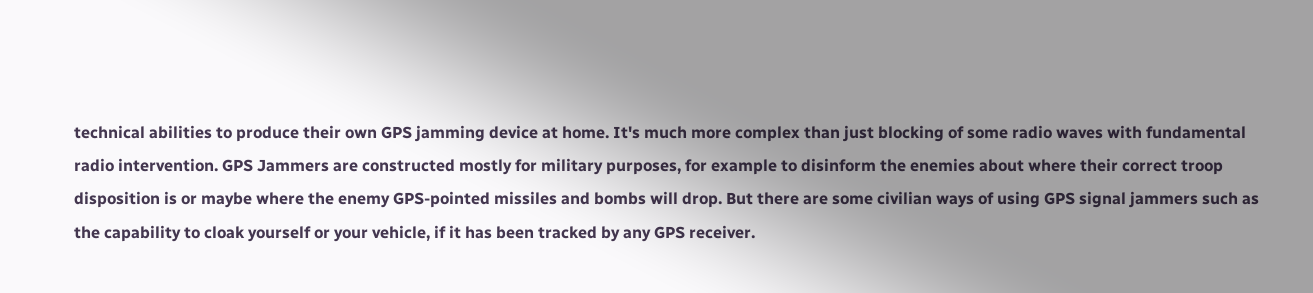technical abilities to produce their own GPS jamming device at home. It's much more complex than just blocking of some radio waves with fundamental radio intervention. GPS Jammers are constructed mostly for military purposes, for example to disinform the enemies about where their correct troop disposition is or maybe where the enemy GPS-pointed missiles and bombs will drop. But there are some civilian ways of using GPS signal jammers such as the capability to cloak yourself or your vehicle, if it has been tracked by any GPS receiver.